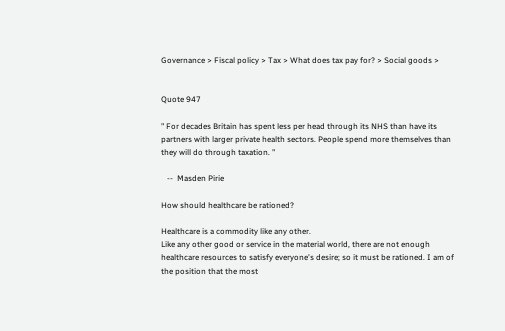Governance > Fiscal policy > Tax > What does tax pay for? > Social goods >


Quote 947

" For decades Britain has spent less per head through its NHS than have its partners with larger private health sectors. People spend more themselves than they will do through taxation. "

   --  Masden Pirie

How should healthcare be rationed?

Healthcare is a commodity like any other.
Like any other good or service in the material world, there are not enough healthcare resources to satisfy everyone's desire; so it must be rationed. I am of the position that the most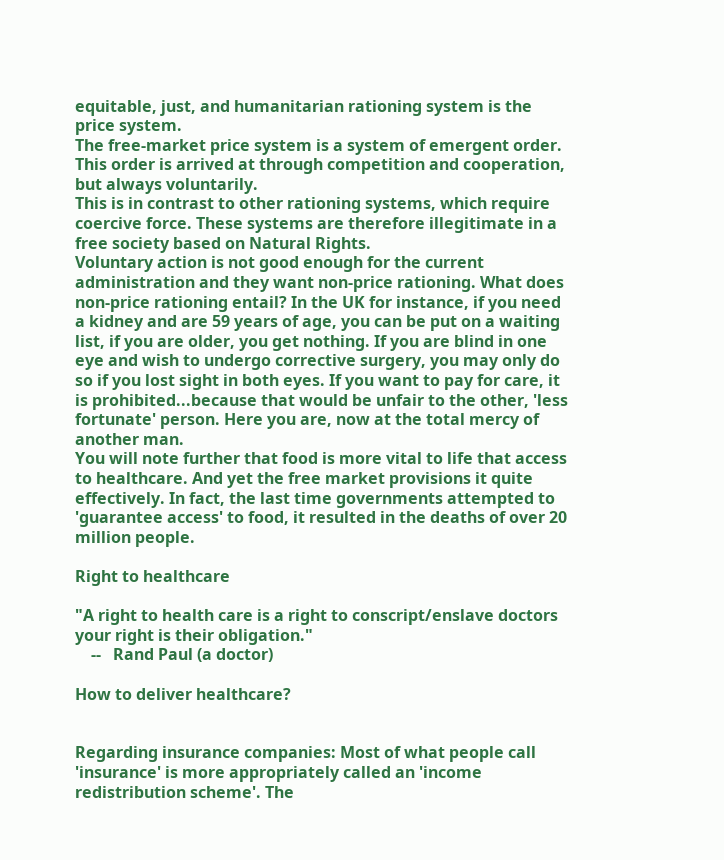equitable, just, and humanitarian rationing system is the price system.
The free-market price system is a system of emergent order. This order is arrived at through competition and cooperation, but always voluntarily.
This is in contrast to other rationing systems, which require coercive force. These systems are therefore illegitimate in a free society based on Natural Rights.
Voluntary action is not good enough for the current administration and they want non-price rationing. What does non-price rationing entail? In the UK for instance, if you need a kidney and are 59 years of age, you can be put on a waiting list, if you are older, you get nothing. If you are blind in one eye and wish to undergo corrective surgery, you may only do so if you lost sight in both eyes. If you want to pay for care, it is prohibited...because that would be unfair to the other, 'less fortunate' person. Here you are, now at the total mercy of another man.
You will note further that food is more vital to life that access to healthcare. And yet the free market provisions it quite effectively. In fact, the last time governments attempted to 'guarantee access' to food, it resulted in the deaths of over 20 million people.

Right to healthcare

"A right to health care is a right to conscript/enslave doctors your right is their obligation."
    --   Rand Paul (a doctor)

How to deliver healthcare?


Regarding insurance companies: Most of what people call 'insurance' is more appropriately called an 'income redistribution scheme'. The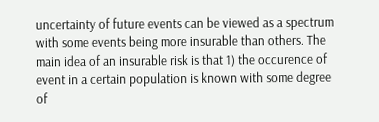uncertainty of future events can be viewed as a spectrum with some events being more insurable than others. The main idea of an insurable risk is that 1) the occurence of event in a certain population is known with some degree of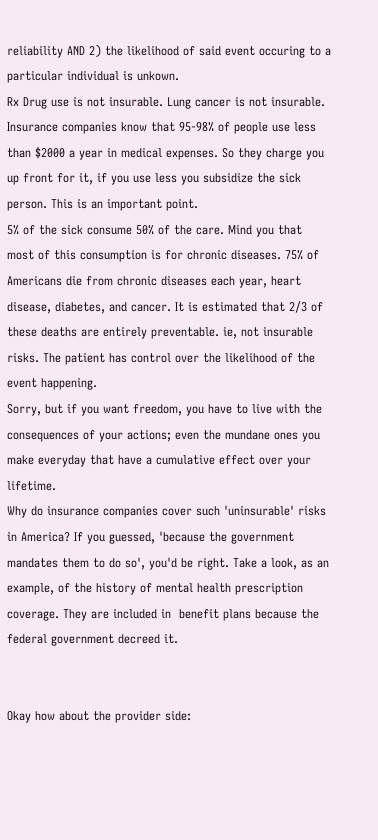reliability AND 2) the likelihood of said event occuring to a particular individual is unkown.
Rx Drug use is not insurable. Lung cancer is not insurable. Insurance companies know that 95-98% of people use less than $2000 a year in medical expenses. So they charge you up front for it, if you use less you subsidize the sick person. This is an important point.
5% of the sick consume 50% of the care. Mind you that most of this consumption is for chronic diseases. 75% of Americans die from chronic diseases each year, heart disease, diabetes, and cancer. It is estimated that 2/3 of these deaths are entirely preventable. ie, not insurable risks. The patient has control over the likelihood of the event happening.
Sorry, but if you want freedom, you have to live with the consequences of your actions; even the mundane ones you make everyday that have a cumulative effect over your lifetime.
Why do insurance companies cover such 'uninsurable' risks in America? If you guessed, 'because the government mandates them to do so', you'd be right. Take a look, as an example, of the history of mental health prescription coverage. They are included in  benefit plans because the federal government decreed it.


Okay how about the provider side: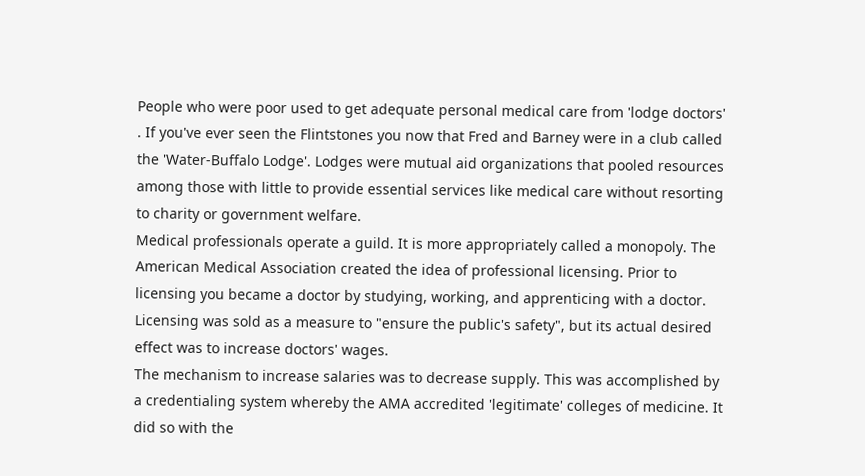People who were poor used to get adequate personal medical care from 'lodge doctors' . If you've ever seen the Flintstones you now that Fred and Barney were in a club called the 'Water-Buffalo Lodge'. Lodges were mutual aid organizations that pooled resources among those with little to provide essential services like medical care without resorting to charity or government welfare.
Medical professionals operate a guild. It is more appropriately called a monopoly. The American Medical Association created the idea of professional licensing. Prior to licensing you became a doctor by studying, working, and apprenticing with a doctor. Licensing was sold as a measure to "ensure the public's safety", but its actual desired effect was to increase doctors' wages.
The mechanism to increase salaries was to decrease supply. This was accomplished by a credentialing system whereby the AMA accredited 'legitimate' colleges of medicine. It did so with the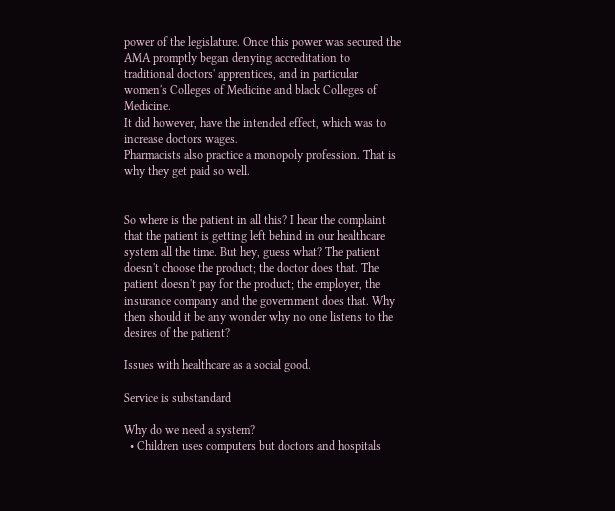power of the legislature. Once this power was secured the AMA promptly began denying accreditation to traditional doctors' apprentices, and in particular women's Colleges of Medicine and black Colleges of Medicine.
It did however, have the intended effect, which was to increase doctors wages.
Pharmacists also practice a monopoly profession. That is why they get paid so well.


So where is the patient in all this? I hear the complaint that the patient is getting left behind in our healthcare system all the time. But hey, guess what? The patient doesn't choose the product; the doctor does that. The patient doesn't pay for the product; the employer, the insurance company and the government does that. Why then should it be any wonder why no one listens to the desires of the patient?

Issues with healthcare as a social good.

Service is substandard

Why do we need a system?
  • Children uses computers but doctors and hospitals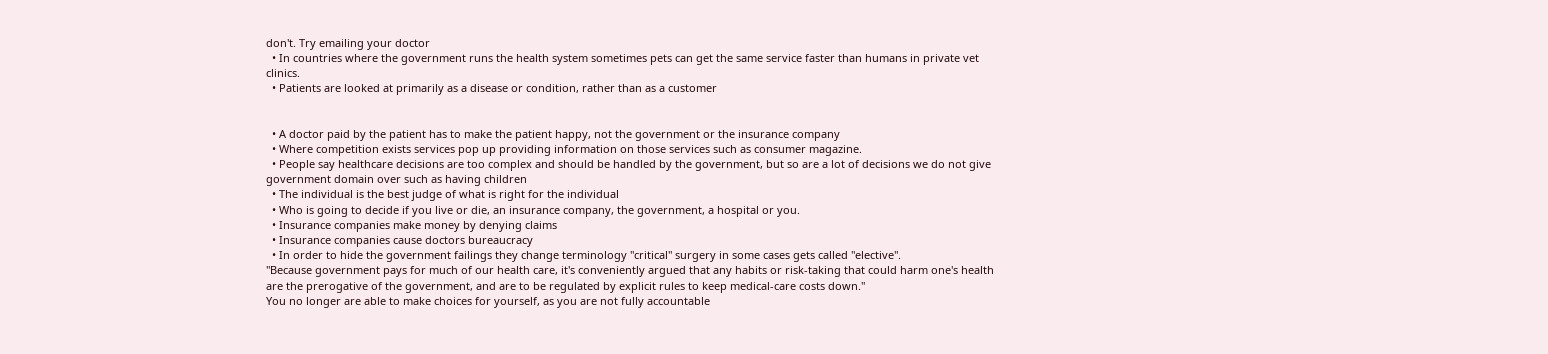don't. Try emailing your doctor
  • In countries where the government runs the health system sometimes pets can get the same service faster than humans in private vet clinics.
  • Patients are looked at primarily as a disease or condition, rather than as a customer


  • A doctor paid by the patient has to make the patient happy, not the government or the insurance company
  • Where competition exists services pop up providing information on those services such as consumer magazine.
  • People say healthcare decisions are too complex and should be handled by the government, but so are a lot of decisions we do not give government domain over such as having children
  • The individual is the best judge of what is right for the individual
  • Who is going to decide if you live or die, an insurance company, the government, a hospital or you.
  • Insurance companies make money by denying claims
  • Insurance companies cause doctors bureaucracy
  • In order to hide the government failings they change terminology "critical" surgery in some cases gets called "elective".
"Because government pays for much of our health care, it's conveniently argued that any habits or risk-taking that could harm one's health are the prerogative of the government, and are to be regulated by explicit rules to keep medical-care costs down."
You no longer are able to make choices for yourself, as you are not fully accountable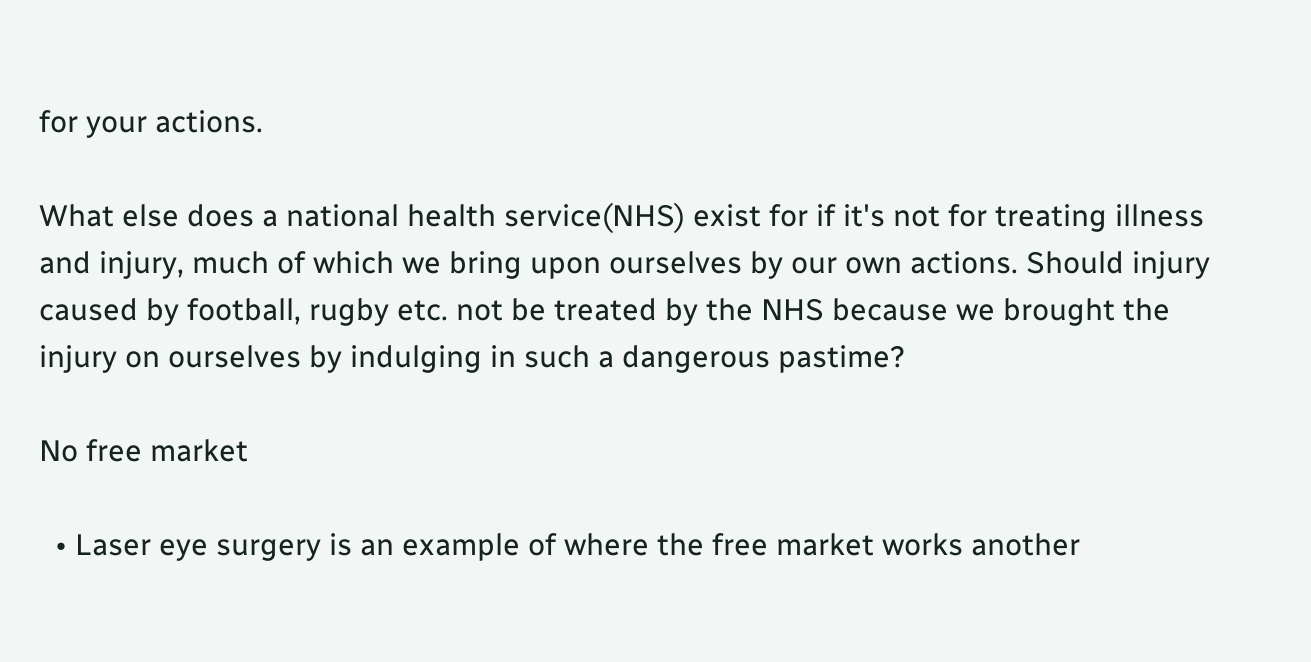for your actions.

What else does a national health service(NHS) exist for if it's not for treating illness and injury, much of which we bring upon ourselves by our own actions. Should injury caused by football, rugby etc. not be treated by the NHS because we brought the injury on ourselves by indulging in such a dangerous pastime?

No free market

  • Laser eye surgery is an example of where the free market works another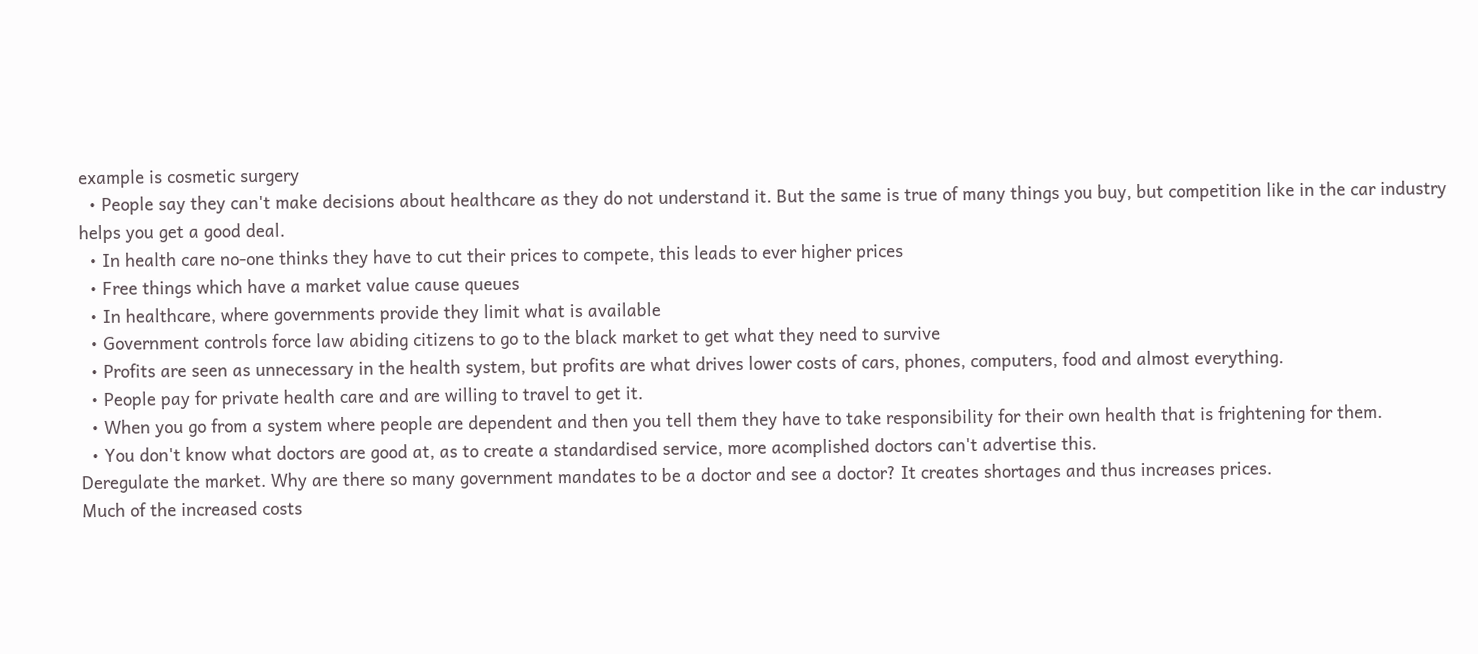example is cosmetic surgery
  • People say they can't make decisions about healthcare as they do not understand it. But the same is true of many things you buy, but competition like in the car industry helps you get a good deal.
  • In health care no-one thinks they have to cut their prices to compete, this leads to ever higher prices
  • Free things which have a market value cause queues
  • In healthcare, where governments provide they limit what is available
  • Government controls force law abiding citizens to go to the black market to get what they need to survive
  • Profits are seen as unnecessary in the health system, but profits are what drives lower costs of cars, phones, computers, food and almost everything.
  • People pay for private health care and are willing to travel to get it.
  • When you go from a system where people are dependent and then you tell them they have to take responsibility for their own health that is frightening for them.
  • You don't know what doctors are good at, as to create a standardised service, more acomplished doctors can't advertise this.
Deregulate the market. Why are there so many government mandates to be a doctor and see a doctor? It creates shortages and thus increases prices.
Much of the increased costs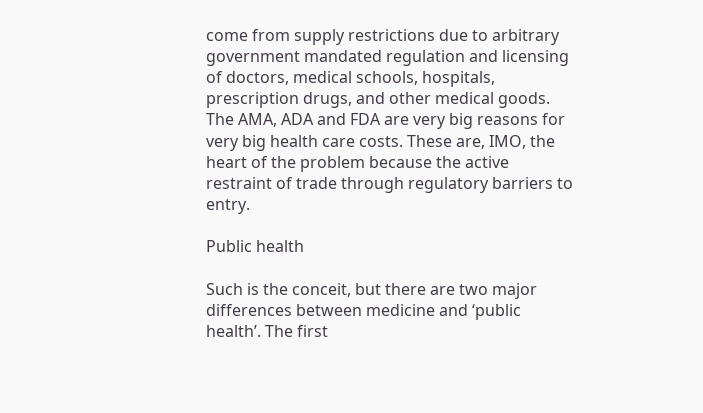come from supply restrictions due to arbitrary government mandated regulation and licensing of doctors, medical schools, hospitals, prescription drugs, and other medical goods.
The AMA, ADA and FDA are very big reasons for very big health care costs. These are, IMO, the heart of the problem because the active restraint of trade through regulatory barriers to entry.

Public health

Such is the conceit, but there are two major differences between medicine and ‘public health’. The first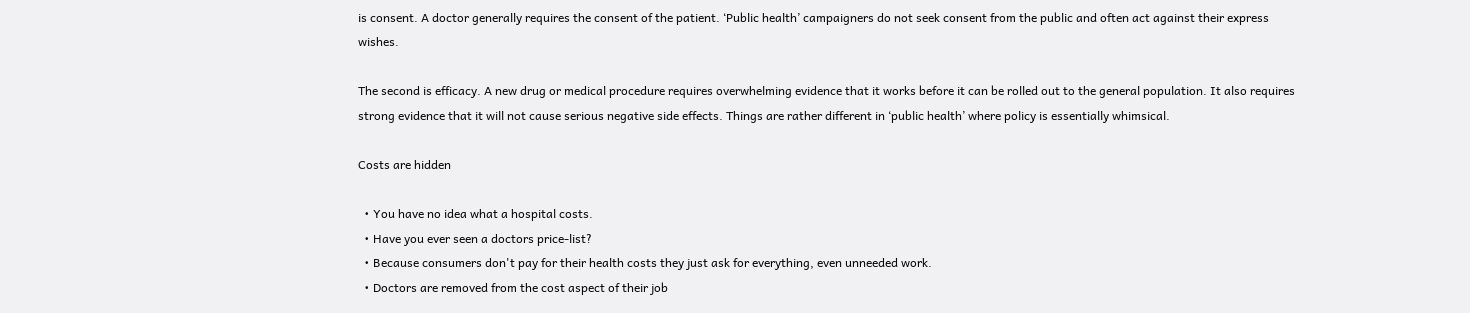is consent. A doctor generally requires the consent of the patient. ‘Public health’ campaigners do not seek consent from the public and often act against their express wishes.

The second is efficacy. A new drug or medical procedure requires overwhelming evidence that it works before it can be rolled out to the general population. It also requires strong evidence that it will not cause serious negative side effects. Things are rather different in ‘public health’ where policy is essentially whimsical.

Costs are hidden

  • You have no idea what a hospital costs.
  • Have you ever seen a doctors price-list?
  • Because consumers don't pay for their health costs they just ask for everything, even unneeded work.
  • Doctors are removed from the cost aspect of their job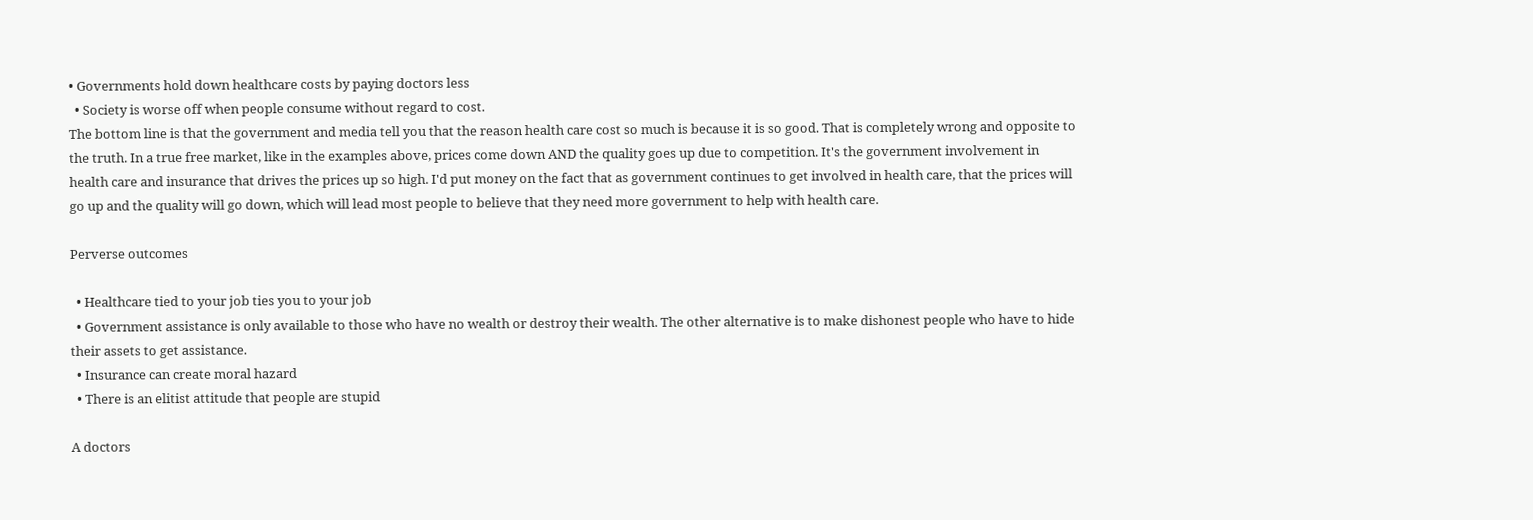• Governments hold down healthcare costs by paying doctors less
  • Society is worse off when people consume without regard to cost.
The bottom line is that the government and media tell you that the reason health care cost so much is because it is so good. That is completely wrong and opposite to the truth. In a true free market, like in the examples above, prices come down AND the quality goes up due to competition. It's the government involvement in health care and insurance that drives the prices up so high. I'd put money on the fact that as government continues to get involved in health care, that the prices will go up and the quality will go down, which will lead most people to believe that they need more government to help with health care.

Perverse outcomes

  • Healthcare tied to your job ties you to your job
  • Government assistance is only available to those who have no wealth or destroy their wealth. The other alternative is to make dishonest people who have to hide their assets to get assistance.
  • Insurance can create moral hazard
  • There is an elitist attitude that people are stupid

A doctors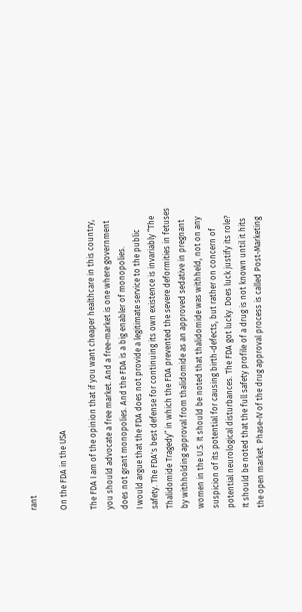rant

On the FDA in the USA

The FDA I am of the opinion that if you want cheaper healthcare in this country, you should advocate a free market. And a free-market is one where government does not grant monopolies. And the FDA is a big enabler of monopolies.
I would argue that the FDA does not provide a legitimate service to the public safety. The FDA's best defense for continuing its own existence is invariably “The Thalidomide Tragedy” in which the FDA prevented the severe deformities in fetuses by withholding approval from thalidomide as an approved sedative in pregnant women in the U.S. It should be noted that thalidomide was withheld, not on any suspicion of its potential for causing birth-defects, but rather on concern of potential neurological disturbances. The FDA got lucky. Does luck justify its role?
It should be noted that the full safety profile of a drug is not known until it hits the open market. Phase-IV of the drug approval process is called Post-Marketing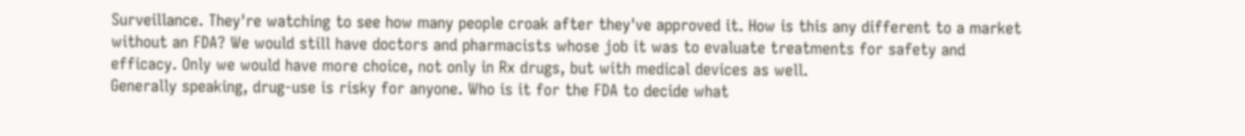Surveillance. They're watching to see how many people croak after they've approved it. How is this any different to a market without an FDA? We would still have doctors and pharmacists whose job it was to evaluate treatments for safety and efficacy. Only we would have more choice, not only in Rx drugs, but with medical devices as well.
Generally speaking, drug-use is risky for anyone. Who is it for the FDA to decide what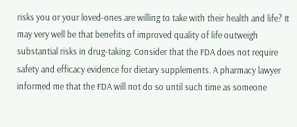risks you or your loved-ones are willing to take with their health and life? It may very well be that benefits of improved quality of life outweigh substantial risks in drug-taking. Consider that the FDA does not require safety and efficacy evidence for dietary supplements. A pharmacy lawyer informed me that the FDA will not do so until such time as someone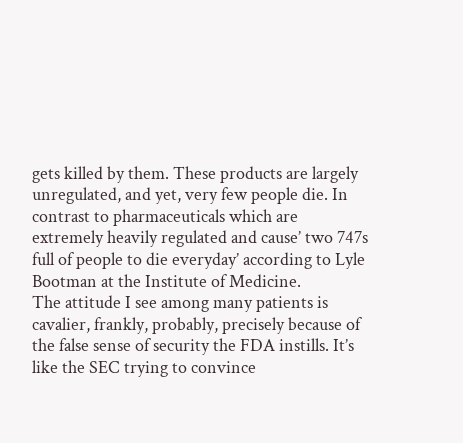gets killed by them. These products are largely unregulated, and yet, very few people die. In contrast to pharmaceuticals which are extremely heavily regulated and cause’ two 747s full of people to die everyday’ according to Lyle Bootman at the Institute of Medicine.
The attitude I see among many patients is cavalier, frankly, probably, precisely because of the false sense of security the FDA instills. It’s like the SEC trying to convince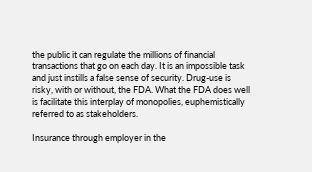the public it can regulate the millions of financial transactions that go on each day. It is an impossible task and just instills a false sense of security. Drug-use is risky, with or without, the FDA. What the FDA does well is facilitate this interplay of monopolies, euphemistically referred to as stakeholders.

Insurance through employer in the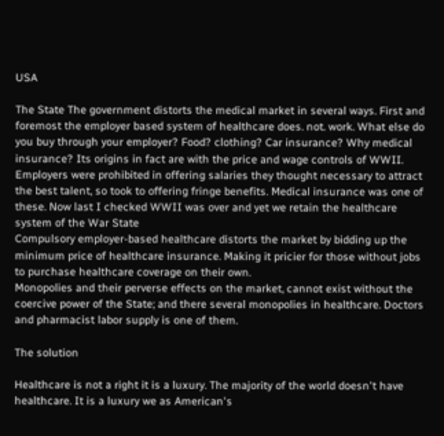USA

The State The government distorts the medical market in several ways. First and foremost the employer based system of healthcare does. not. work. What else do you buy through your employer? Food? clothing? Car insurance? Why medical insurance? Its origins in fact are with the price and wage controls of WWII. Employers were prohibited in offering salaries they thought necessary to attract the best talent, so took to offering fringe benefits. Medical insurance was one of these. Now last I checked WWII was over and yet we retain the healthcare system of the War State
Compulsory employer-based healthcare distorts the market by bidding up the minimum price of healthcare insurance. Making it pricier for those without jobs to purchase healthcare coverage on their own.
Monopolies and their perverse effects on the market, cannot exist without the coercive power of the State; and there several monopolies in healthcare. Doctors and pharmacist labor supply is one of them.

The solution

Healthcare is not a right it is a luxury. The majority of the world doesn't have healthcare. It is a luxury we as American's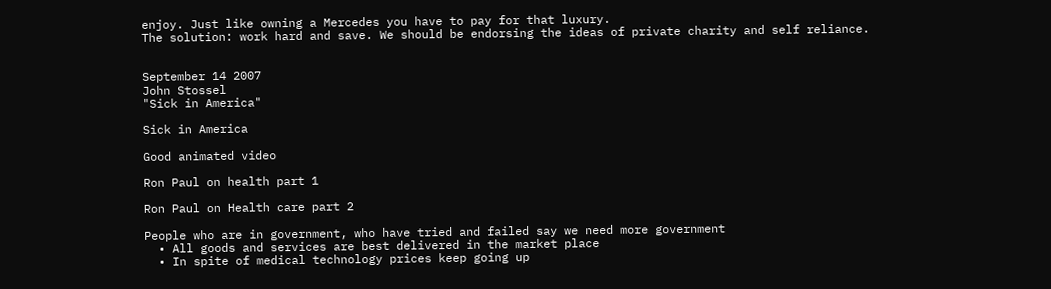enjoy. Just like owning a Mercedes you have to pay for that luxury.
The solution: work hard and save. We should be endorsing the ideas of private charity and self reliance.


September 14 2007
John Stossel
"Sick in America"

Sick in America

Good animated video

Ron Paul on health part 1

Ron Paul on Health care part 2

People who are in government, who have tried and failed say we need more government
  • All goods and services are best delivered in the market place
  • In spite of medical technology prices keep going up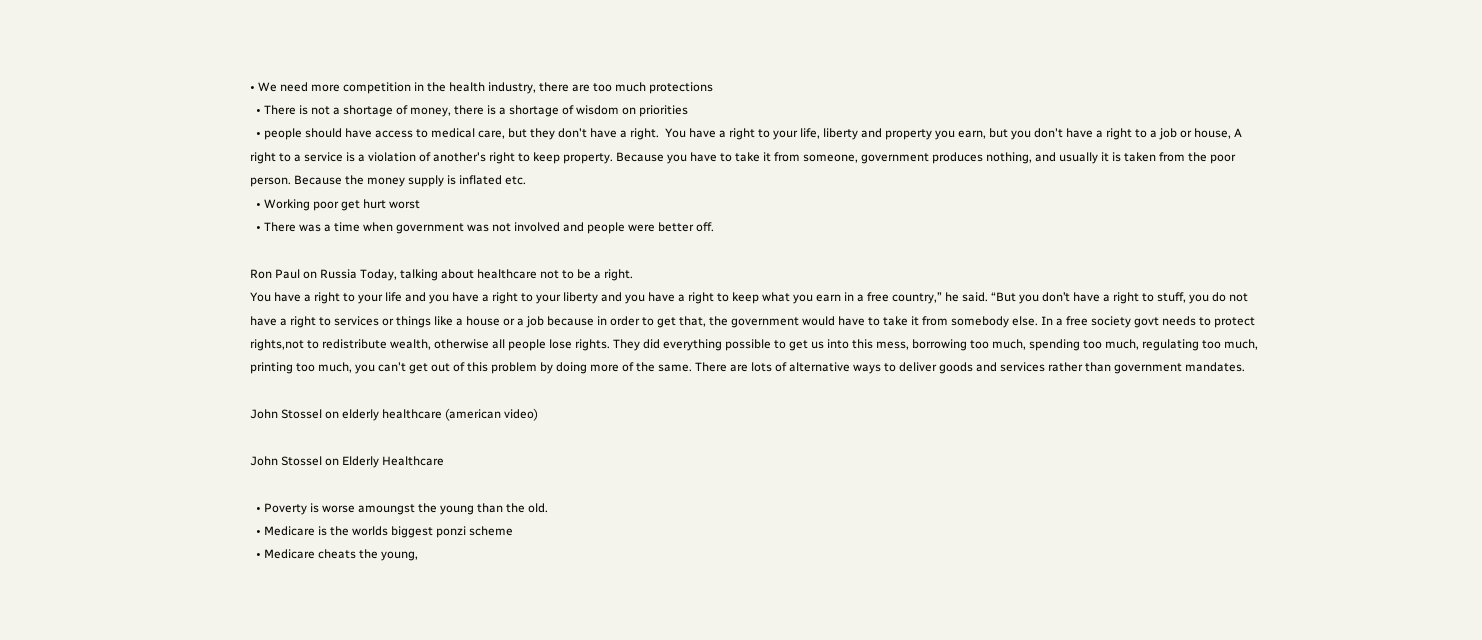• We need more competition in the health industry, there are too much protections
  • There is not a shortage of money, there is a shortage of wisdom on priorities
  • people should have access to medical care, but they don't have a right.  You have a right to your life, liberty and property you earn, but you don't have a right to a job or house, A right to a service is a violation of another's right to keep property. Because you have to take it from someone, government produces nothing, and usually it is taken from the poor person. Because the money supply is inflated etc.
  • Working poor get hurt worst
  • There was a time when government was not involved and people were better off.

Ron Paul on Russia Today, talking about healthcare not to be a right.
You have a right to your life and you have a right to your liberty and you have a right to keep what you earn in a free country,” he said. “But you don’t have a right to stuff, you do not have a right to services or things like a house or a job because in order to get that, the government would have to take it from somebody else. In a free society govt needs to protect rights,not to redistribute wealth, otherwise all people lose rights. They did everything possible to get us into this mess, borrowing too much, spending too much, regulating too much, printing too much, you can't get out of this problem by doing more of the same. There are lots of alternative ways to deliver goods and services rather than government mandates.

John Stossel on elderly healthcare (american video)

John Stossel on Elderly Healthcare

  • Poverty is worse amoungst the young than the old.
  • Medicare is the worlds biggest ponzi scheme
  • Medicare cheats the young,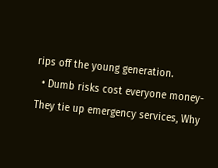rips off the young generation.
  • Dumb risks cost everyone money- They tie up emergency services, Why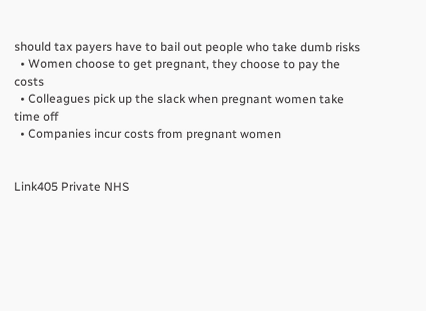should tax payers have to bail out people who take dumb risks
  • Women choose to get pregnant, they choose to pay the costs
  • Colleagues pick up the slack when pregnant women take time off
  • Companies incur costs from pregnant women


Link405 Private NHS